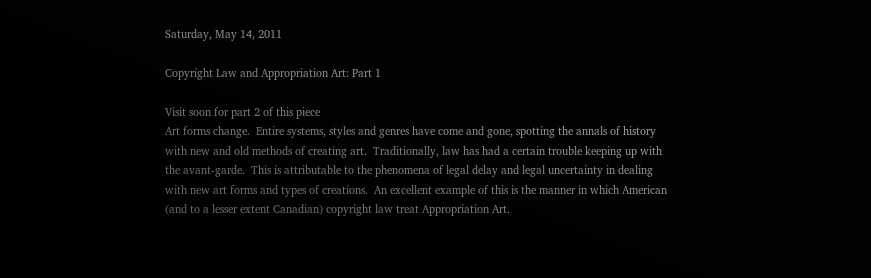Saturday, May 14, 2011

Copyright Law and Appropriation Art: Part 1

Visit soon for part 2 of this piece
Art forms change.  Entire systems, styles and genres have come and gone, spotting the annals of history with new and old methods of creating art.  Traditionally, law has had a certain trouble keeping up with the avant-garde.  This is attributable to the phenomena of legal delay and legal uncertainty in dealing with new art forms and types of creations.  An excellent example of this is the manner in which American (and to a lesser extent Canadian) copyright law treat Appropriation Art.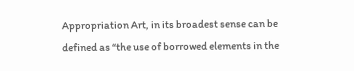Appropriation Art, in its broadest sense can be defined as “the use of borrowed elements in the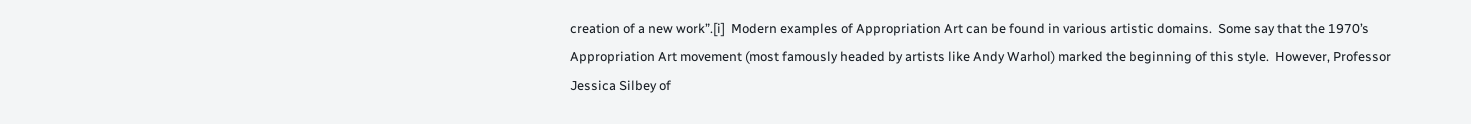creation of a new work”.[i]  Modern examples of Appropriation Art can be found in various artistic domains.  Some say that the 1970’s Appropriation Art movement (most famously headed by artists like Andy Warhol) marked the beginning of this style.  However, Professor Jessica Silbey of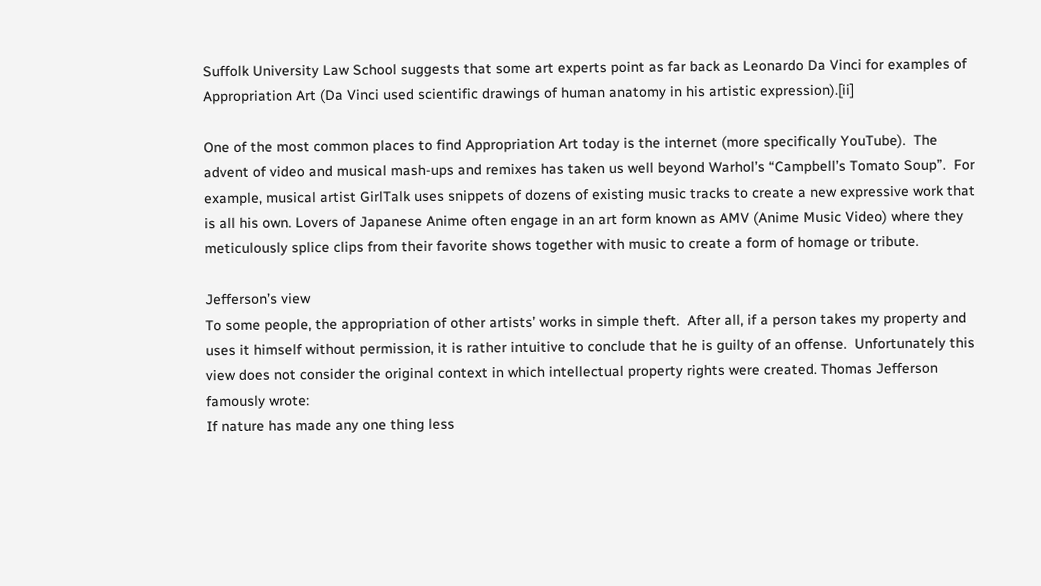Suffolk University Law School suggests that some art experts point as far back as Leonardo Da Vinci for examples of Appropriation Art (Da Vinci used scientific drawings of human anatomy in his artistic expression).[ii]

One of the most common places to find Appropriation Art today is the internet (more specifically YouTube).  The advent of video and musical mash-ups and remixes has taken us well beyond Warhol’s “Campbell’s Tomato Soup”.  For example, musical artist GirlTalk uses snippets of dozens of existing music tracks to create a new expressive work that is all his own. Lovers of Japanese Anime often engage in an art form known as AMV (Anime Music Video) where they meticulously splice clips from their favorite shows together with music to create a form of homage or tribute.

Jefferson’s view
To some people, the appropriation of other artists’ works in simple theft.  After all, if a person takes my property and uses it himself without permission, it is rather intuitive to conclude that he is guilty of an offense.  Unfortunately this view does not consider the original context in which intellectual property rights were created. Thomas Jefferson famously wrote:
If nature has made any one thing less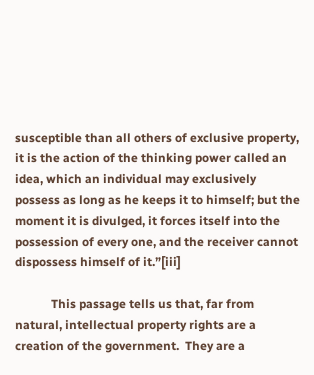susceptible than all others of exclusive property, it is the action of the thinking power called an idea, which an individual may exclusively possess as long as he keeps it to himself; but the moment it is divulged, it forces itself into the possession of every one, and the receiver cannot dispossess himself of it.”[iii]

            This passage tells us that, far from natural, intellectual property rights are a creation of the government.  They are a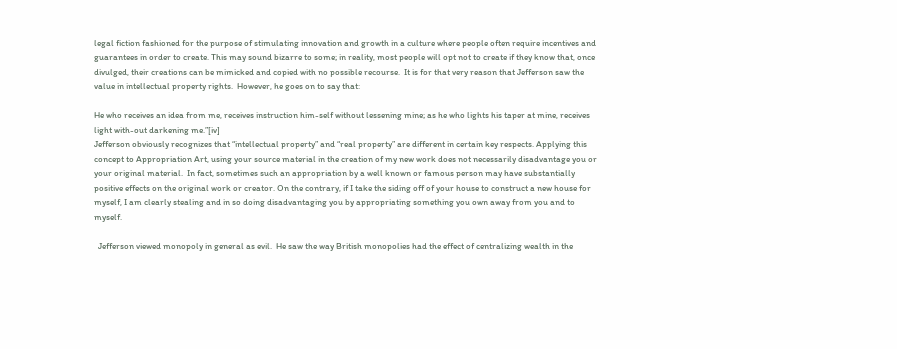legal fiction fashioned for the purpose of stimulating innovation and growth in a culture where people often require incentives and guarantees in order to create. This may sound bizarre to some; in reality, most people will opt not to create if they know that, once divulged, their creations can be mimicked and copied with no possible recourse.  It is for that very reason that Jefferson saw the value in intellectual property rights.  However, he goes on to say that:

He who receives an idea from me, receives instruction him-self without lessening mine; as he who lights his taper at mine, receives light with-out darkening me.”[iv]
Jefferson obviously recognizes that “intellectual property” and “real property” are different in certain key respects. Applying this concept to Appropriation Art, using your source material in the creation of my new work does not necessarily disadvantage you or your original material.  In fact, sometimes such an appropriation by a well known or famous person may have substantially positive effects on the original work or creator. On the contrary, if I take the siding off of your house to construct a new house for myself, I am clearly stealing and in so doing disadvantaging you by appropriating something you own away from you and to myself.

  Jefferson viewed monopoly in general as evil.  He saw the way British monopolies had the effect of centralizing wealth in the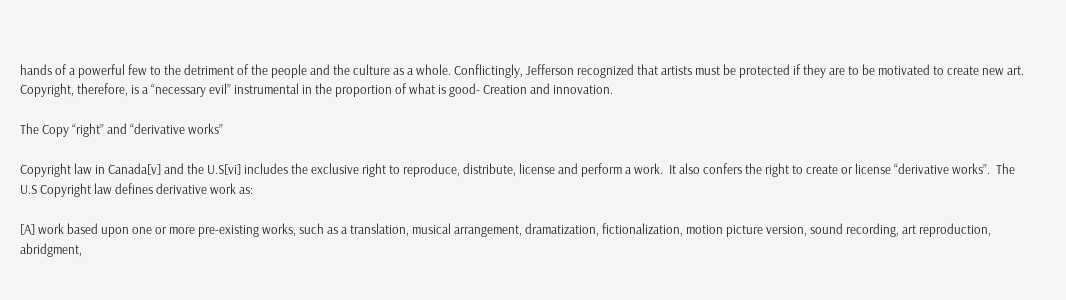hands of a powerful few to the detriment of the people and the culture as a whole. Conflictingly, Jefferson recognized that artists must be protected if they are to be motivated to create new art.  Copyright, therefore, is a “necessary evil” instrumental in the proportion of what is good- Creation and innovation.

The Copy “right” and “derivative works”

Copyright law in Canada[v] and the U.S[vi] includes the exclusive right to reproduce, distribute, license and perform a work.  It also confers the right to create or license “derivative works”.  The U.S Copyright law defines derivative work as:

[A] work based upon one or more pre-existing works, such as a translation, musical arrangement, dramatization, fictionalization, motion picture version, sound recording, art reproduction, abridgment,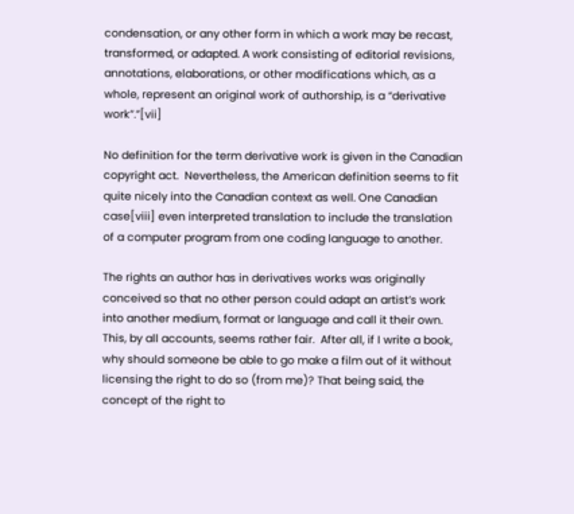condensation, or any other form in which a work may be recast, transformed, or adapted. A work consisting of editorial revisions, annotations, elaborations, or other modifications which, as a whole, represent an original work of authorship, is a “derivative work”.”[vii]

No definition for the term derivative work is given in the Canadian copyright act.  Nevertheless, the American definition seems to fit quite nicely into the Canadian context as well. One Canadian case[viii] even interpreted translation to include the translation of a computer program from one coding language to another.

The rights an author has in derivatives works was originally conceived so that no other person could adapt an artist’s work into another medium, format or language and call it their own.  This, by all accounts, seems rather fair.  After all, if I write a book, why should someone be able to go make a film out of it without licensing the right to do so (from me)? That being said, the concept of the right to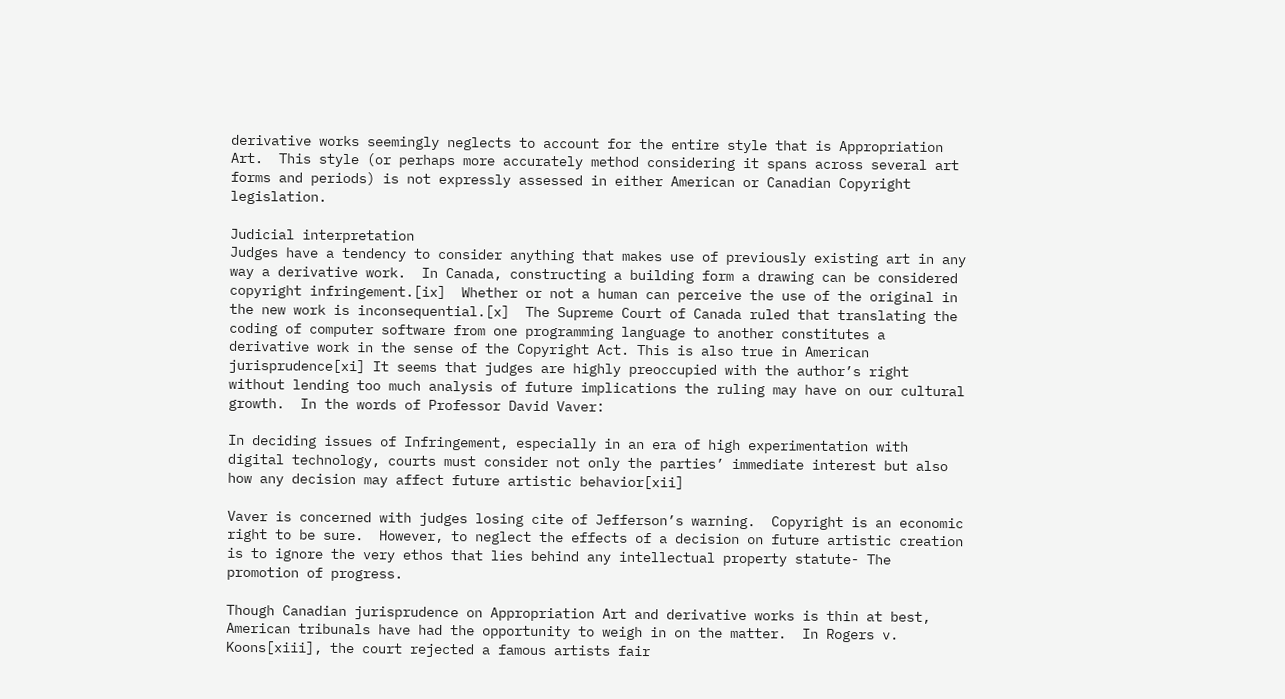derivative works seemingly neglects to account for the entire style that is Appropriation Art.  This style (or perhaps more accurately method considering it spans across several art forms and periods) is not expressly assessed in either American or Canadian Copyright legislation.

Judicial interpretation
Judges have a tendency to consider anything that makes use of previously existing art in any way a derivative work.  In Canada, constructing a building form a drawing can be considered copyright infringement.[ix]  Whether or not a human can perceive the use of the original in the new work is inconsequential.[x]  The Supreme Court of Canada ruled that translating the coding of computer software from one programming language to another constitutes a derivative work in the sense of the Copyright Act. This is also true in American jurisprudence[xi] It seems that judges are highly preoccupied with the author’s right without lending too much analysis of future implications the ruling may have on our cultural growth.  In the words of Professor David Vaver:

In deciding issues of Infringement, especially in an era of high experimentation with digital technology, courts must consider not only the parties’ immediate interest but also how any decision may affect future artistic behavior[xii]

Vaver is concerned with judges losing cite of Jefferson’s warning.  Copyright is an economic right to be sure.  However, to neglect the effects of a decision on future artistic creation is to ignore the very ethos that lies behind any intellectual property statute- The promotion of progress.

Though Canadian jurisprudence on Appropriation Art and derivative works is thin at best, American tribunals have had the opportunity to weigh in on the matter.  In Rogers v. Koons[xiii], the court rejected a famous artists fair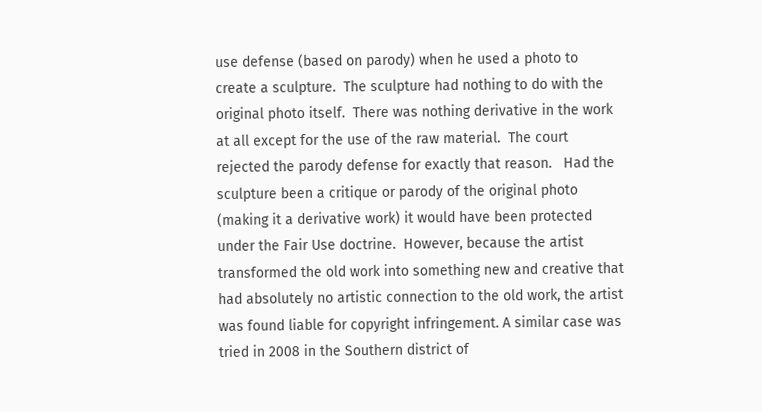use defense (based on parody) when he used a photo to create a sculpture.  The sculpture had nothing to do with the original photo itself.  There was nothing derivative in the work at all except for the use of the raw material.  The court rejected the parody defense for exactly that reason.   Had the sculpture been a critique or parody of the original photo (making it a derivative work) it would have been protected under the Fair Use doctrine.  However, because the artist transformed the old work into something new and creative that had absolutely no artistic connection to the old work, the artist was found liable for copyright infringement. A similar case was tried in 2008 in the Southern district of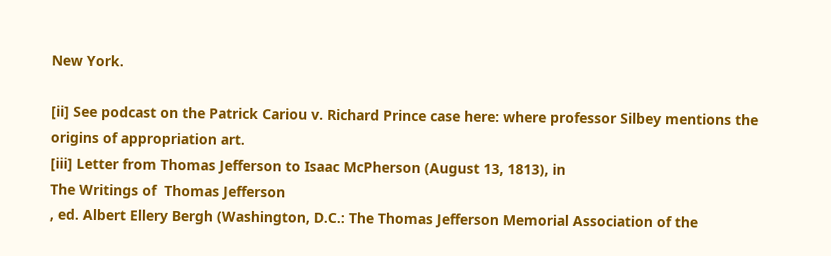New York.

[ii] See podcast on the Patrick Cariou v. Richard Prince case here: where professor Silbey mentions the origins of appropriation art.
[iii] Letter from Thomas Jefferson to Isaac McPherson (August 13, 1813), in
The Writings of  Thomas Jefferson
, ed. Albert Ellery Bergh (Washington, D.C.: The Thomas Jefferson Memorial Association of the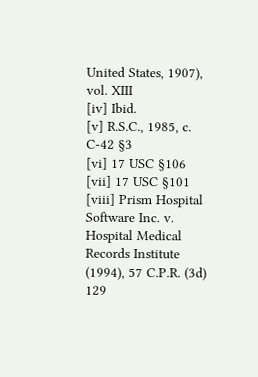United States, 1907), vol. XIII
[iv] Ibid.
[v] R.S.C., 1985, c. C-42 §3
[vi] 17 USC §106
[vii] 17 USC §101
[viii] Prism Hospital Software Inc. v. Hospital Medical Records Institute (1994), 57 C.P.R. (3d) 129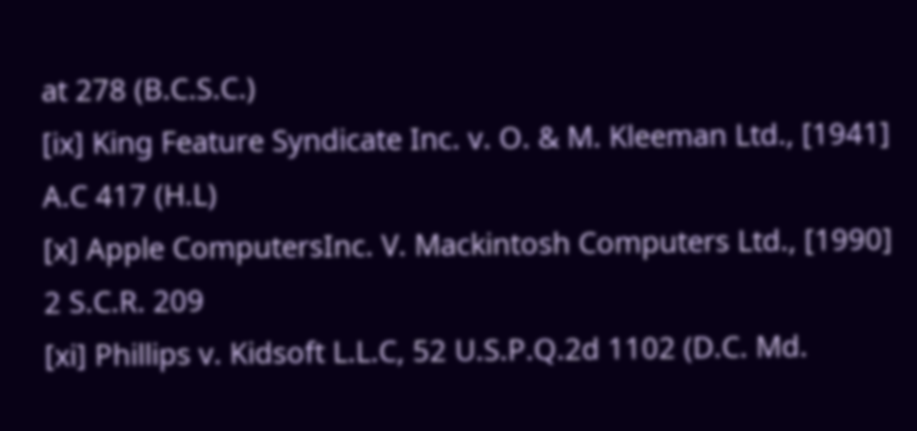at 278 (B.C.S.C.)
[ix] King Feature Syndicate Inc. v. O. & M. Kleeman Ltd., [1941] A.C 417 (H.L)
[x] Apple ComputersInc. V. Mackintosh Computers Ltd., [1990] 2 S.C.R. 209
[xi] Phillips v. Kidsoft L.L.C, 52 U.S.P.Q.2d 1102 (D.C. Md.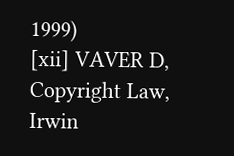1999)
[xii] VAVER D, Copyright Law, Irwin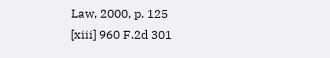Law, 2000, p. 125
[xiii] 960 F.2d 301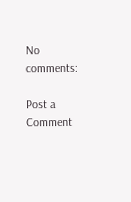No comments:

Post a Comment